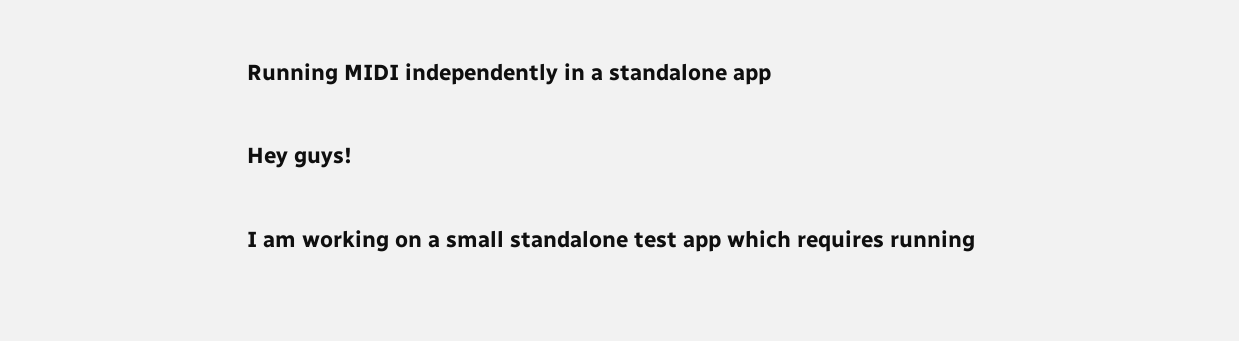Running MIDI independently in a standalone app

Hey guys!

I am working on a small standalone test app which requires running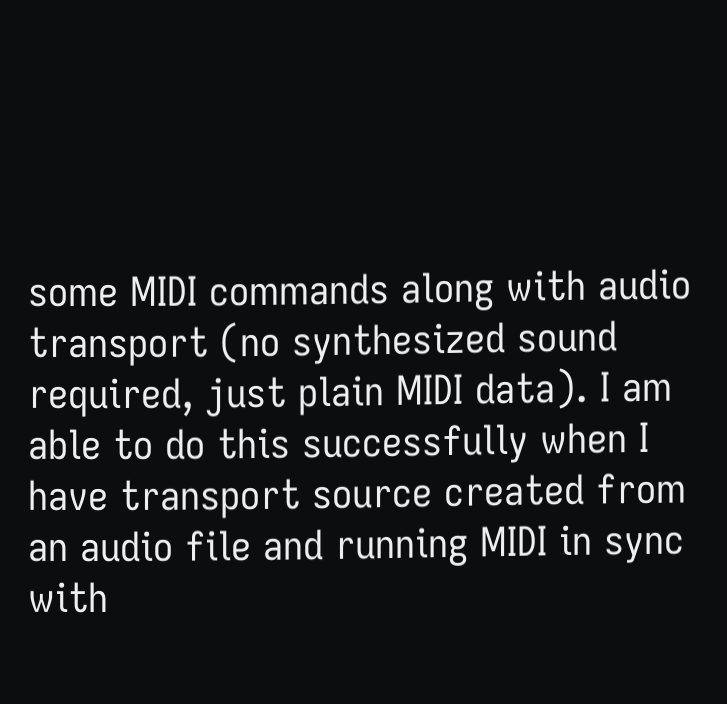some MIDI commands along with audio transport (no synthesized sound required, just plain MIDI data). I am able to do this successfully when I have transport source created from an audio file and running MIDI in sync with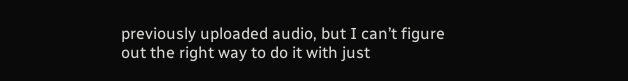previously uploaded audio, but I can’t figure out the right way to do it with just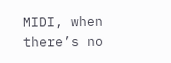MIDI, when there’s no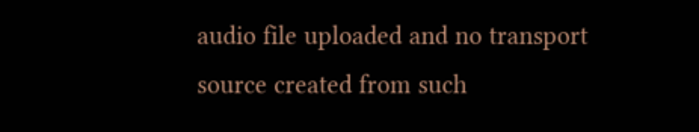audio file uploaded and no transport source created from such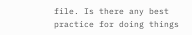file. Is there any best practice for doing things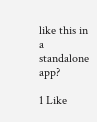like this in a standalone app?

1 Like